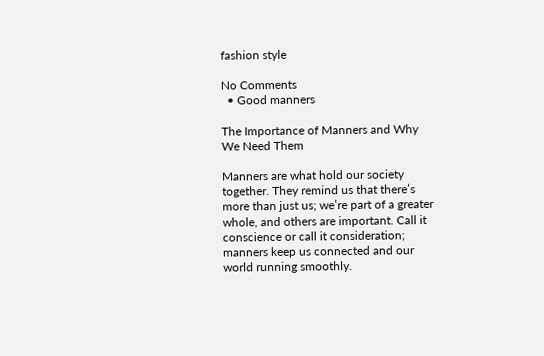fashion style

No Comments
  • Good manners

The Importance of Manners and Why We Need Them

Manners are what hold our society together. They remind us that there’s more than just us; we’re part of a greater whole, and others are important. Call it conscience or call it consideration; manners keep us connected and our world running smoothly.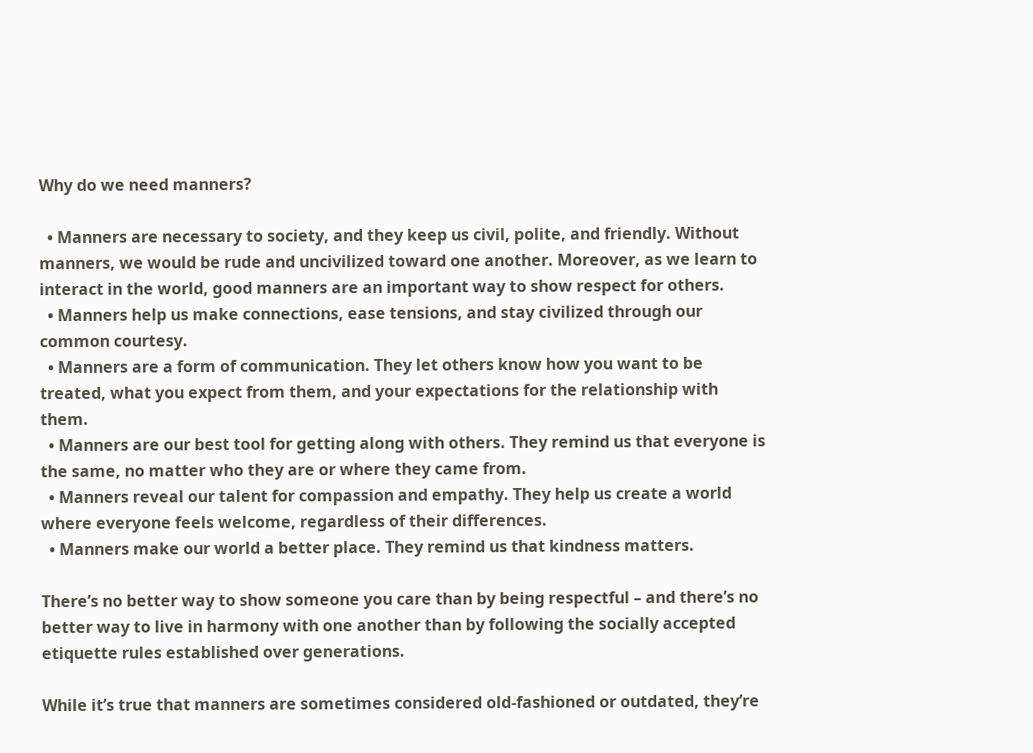Why do we need manners?

  • Manners are necessary to society, and they keep us civil, polite, and friendly. Without manners, we would be rude and uncivilized toward one another. Moreover, as we learn to interact in the world, good manners are an important way to show respect for others.
  • Manners help us make connections, ease tensions, and stay civilized through our common courtesy.
  • Manners are a form of communication. They let others know how you want to be treated, what you expect from them, and your expectations for the relationship with them.
  • Manners are our best tool for getting along with others. They remind us that everyone is the same, no matter who they are or where they came from.
  • Manners reveal our talent for compassion and empathy. They help us create a world where everyone feels welcome, regardless of their differences.
  • Manners make our world a better place. They remind us that kindness matters.

There’s no better way to show someone you care than by being respectful – and there’s no better way to live in harmony with one another than by following the socially accepted etiquette rules established over generations.

While it’s true that manners are sometimes considered old-fashioned or outdated, they’re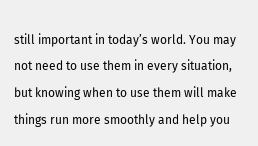still important in today’s world. You may not need to use them in every situation, but knowing when to use them will make things run more smoothly and help you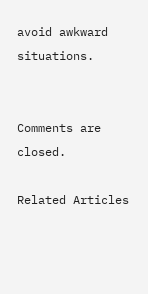avoid awkward situations.


Comments are closed.

Related Articles